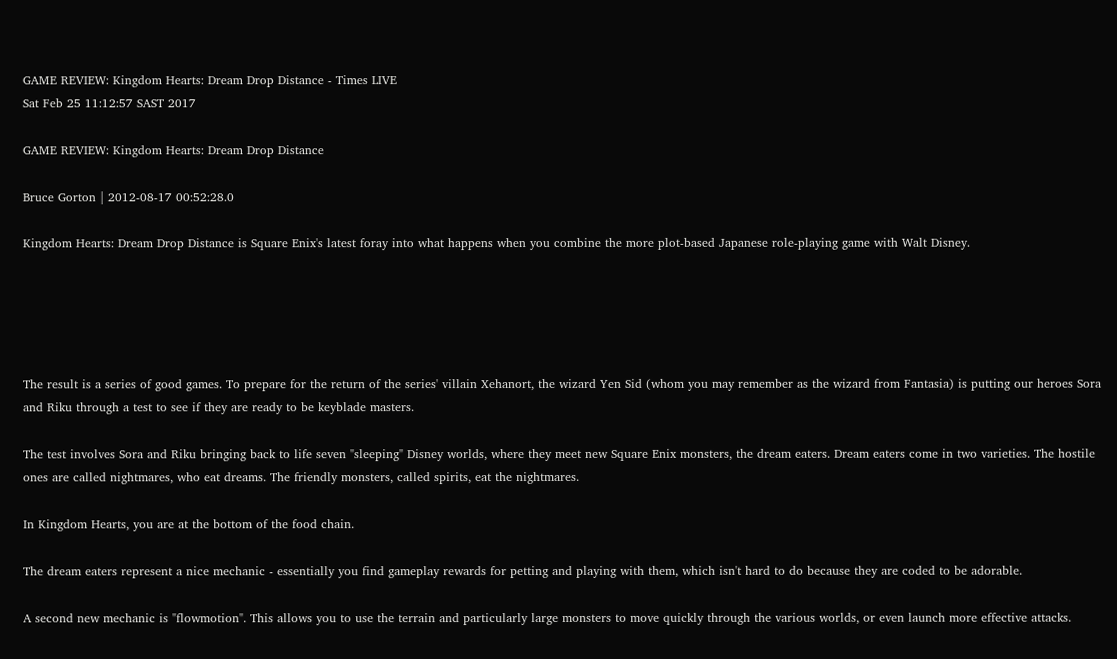GAME REVIEW: Kingdom Hearts: Dream Drop Distance - Times LIVE
Sat Feb 25 11:12:57 SAST 2017

GAME REVIEW: Kingdom Hearts: Dream Drop Distance

Bruce Gorton | 2012-08-17 00:52:28.0

Kingdom Hearts: Dream Drop Distance is Square Enix's latest foray into what happens when you combine the more plot-based Japanese role-playing game with Walt Disney.





The result is a series of good games. To prepare for the return of the series' villain Xehanort, the wizard Yen Sid (whom you may remember as the wizard from Fantasia) is putting our heroes Sora and Riku through a test to see if they are ready to be keyblade masters.

The test involves Sora and Riku bringing back to life seven "sleeping" Disney worlds, where they meet new Square Enix monsters, the dream eaters. Dream eaters come in two varieties. The hostile ones are called nightmares, who eat dreams. The friendly monsters, called spirits, eat the nightmares.

In Kingdom Hearts, you are at the bottom of the food chain.

The dream eaters represent a nice mechanic - essentially you find gameplay rewards for petting and playing with them, which isn't hard to do because they are coded to be adorable.

A second new mechanic is "flowmotion". This allows you to use the terrain and particularly large monsters to move quickly through the various worlds, or even launch more effective attacks.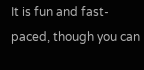It is fun and fast-paced, though you can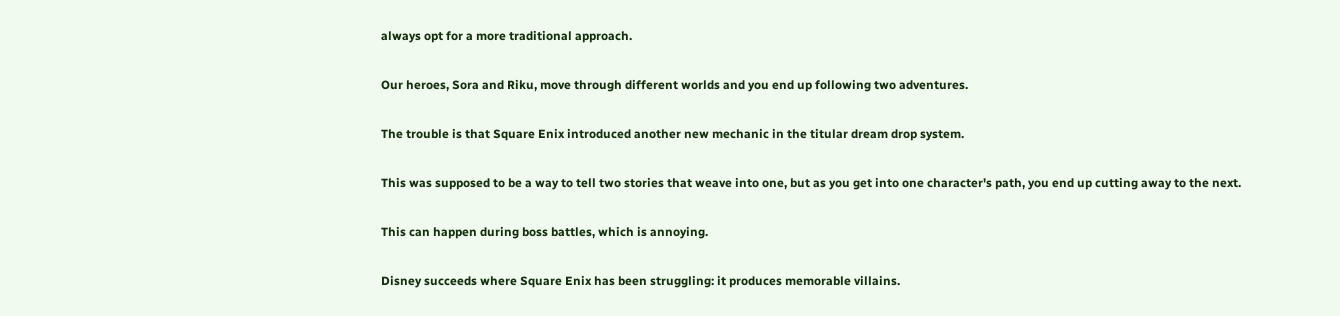always opt for a more traditional approach.

Our heroes, Sora and Riku, move through different worlds and you end up following two adventures.

The trouble is that Square Enix introduced another new mechanic in the titular dream drop system.

This was supposed to be a way to tell two stories that weave into one, but as you get into one character's path, you end up cutting away to the next.

This can happen during boss battles, which is annoying.

Disney succeeds where Square Enix has been struggling: it produces memorable villains.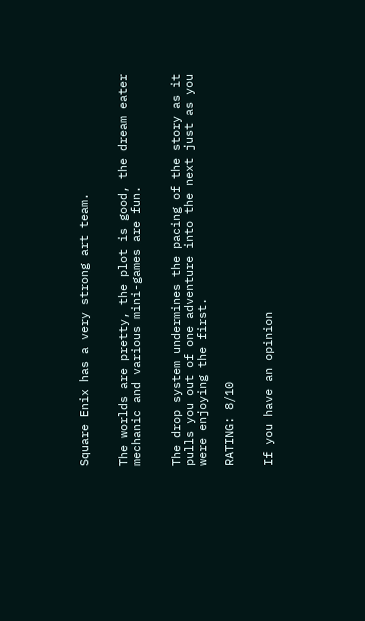Square Enix has a very strong art team.


The worlds are pretty, the plot is good, the dream eater mechanic and various mini-games are fun.


The drop system undermines the pacing of the story as it pulls you out of one adventure into the next just as you were enjoying the first.

RATING: 8/10


If you have an opinion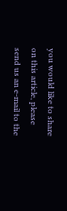you would like to share on this article, please send us an e-mail to the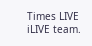Times LIVE iLIVE team.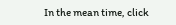In the mean time, click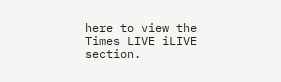here to view the Times LIVE iLIVE section.